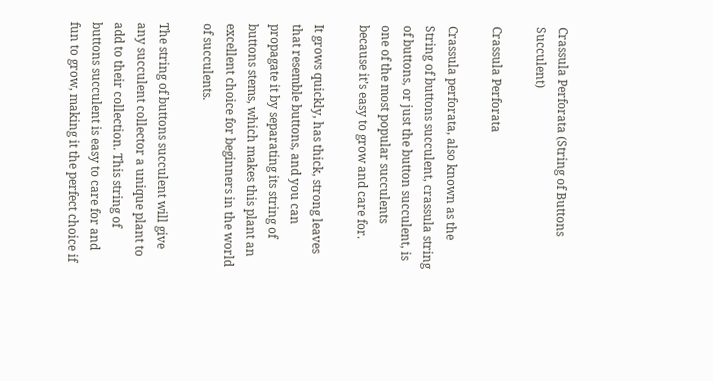Crassula Perforata (String of Buttons Succulent)

Crassula Perforata

Crassula perforata, also known as the String of buttons succulent, crassula string of buttons, or just the button succulent, is one of the most popular succulents because it’s easy to grow and care for.

It grows quickly, has thick, strong leaves that resemble buttons, and you can propagate it by separating its string of buttons stems, which makes this plant an excellent choice for beginners in the world of succulents.

The string of buttons succulent will give any succulent collector a unique plant to add to their collection. This string of buttons succulent is easy to care for and fun to grow, making it the perfect choice if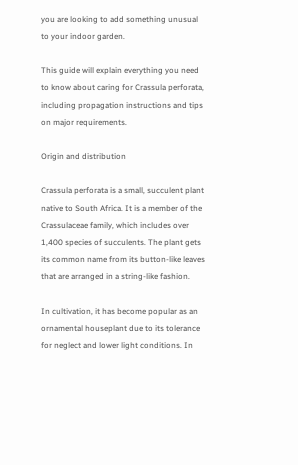you are looking to add something unusual to your indoor garden.

This guide will explain everything you need to know about caring for Crassula perforata, including propagation instructions and tips on major requirements.

Origin and distribution

Crassula perforata is a small, succulent plant native to South Africa. It is a member of the Crassulaceae family, which includes over 1,400 species of succulents. The plant gets its common name from its button-like leaves that are arranged in a string-like fashion.

In cultivation, it has become popular as an ornamental houseplant due to its tolerance for neglect and lower light conditions. In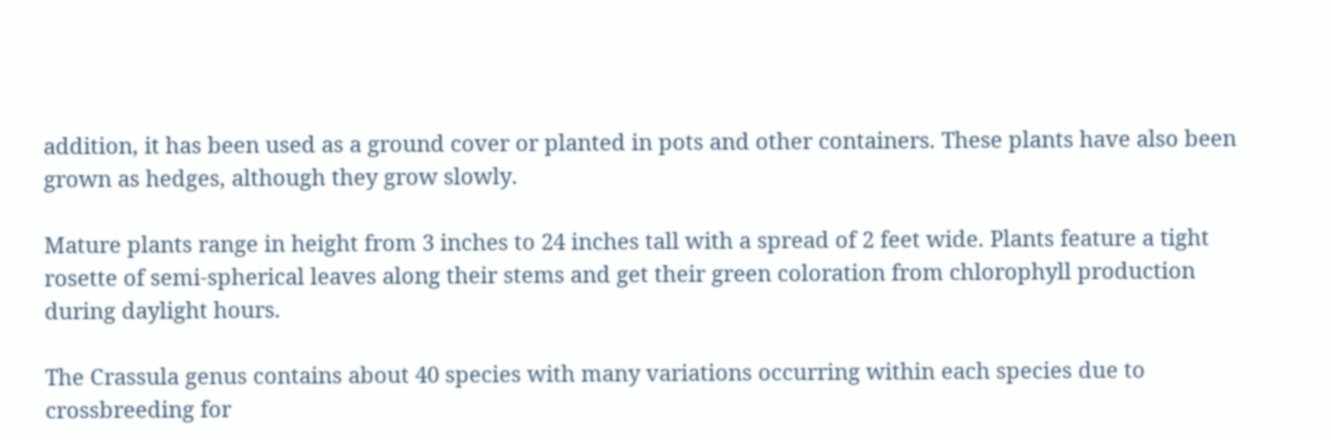addition, it has been used as a ground cover or planted in pots and other containers. These plants have also been grown as hedges, although they grow slowly.

Mature plants range in height from 3 inches to 24 inches tall with a spread of 2 feet wide. Plants feature a tight rosette of semi-spherical leaves along their stems and get their green coloration from chlorophyll production during daylight hours.

The Crassula genus contains about 40 species with many variations occurring within each species due to crossbreeding for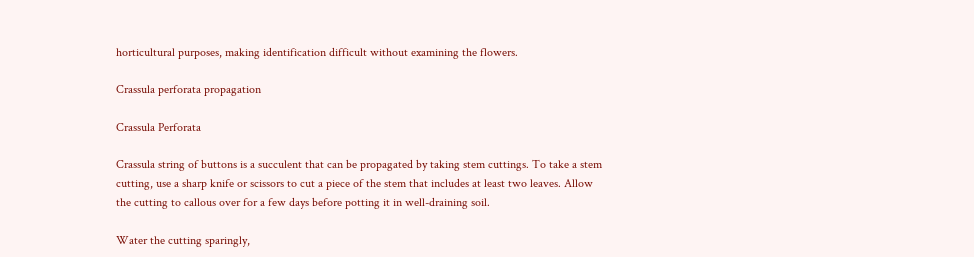horticultural purposes, making identification difficult without examining the flowers.

Crassula perforata propagation

Crassula Perforata

Crassula string of buttons is a succulent that can be propagated by taking stem cuttings. To take a stem cutting, use a sharp knife or scissors to cut a piece of the stem that includes at least two leaves. Allow the cutting to callous over for a few days before potting it in well-draining soil.

Water the cutting sparingly,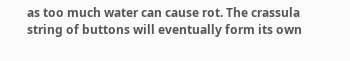as too much water can cause rot. The crassula string of buttons will eventually form its own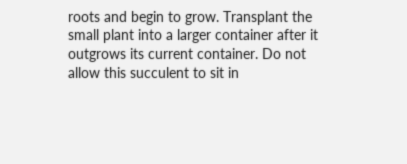roots and begin to grow. Transplant the small plant into a larger container after it outgrows its current container. Do not allow this succulent to sit in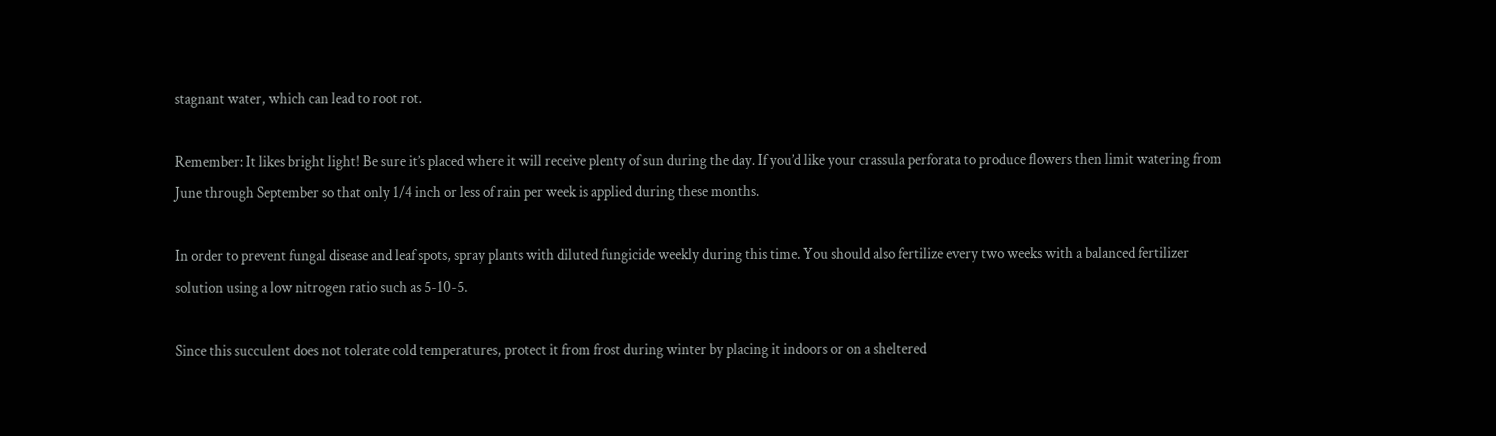stagnant water, which can lead to root rot.

Remember: It likes bright light! Be sure it’s placed where it will receive plenty of sun during the day. If you’d like your crassula perforata to produce flowers then limit watering from June through September so that only 1/4 inch or less of rain per week is applied during these months.

In order to prevent fungal disease and leaf spots, spray plants with diluted fungicide weekly during this time. You should also fertilize every two weeks with a balanced fertilizer solution using a low nitrogen ratio such as 5-10-5.

Since this succulent does not tolerate cold temperatures, protect it from frost during winter by placing it indoors or on a sheltered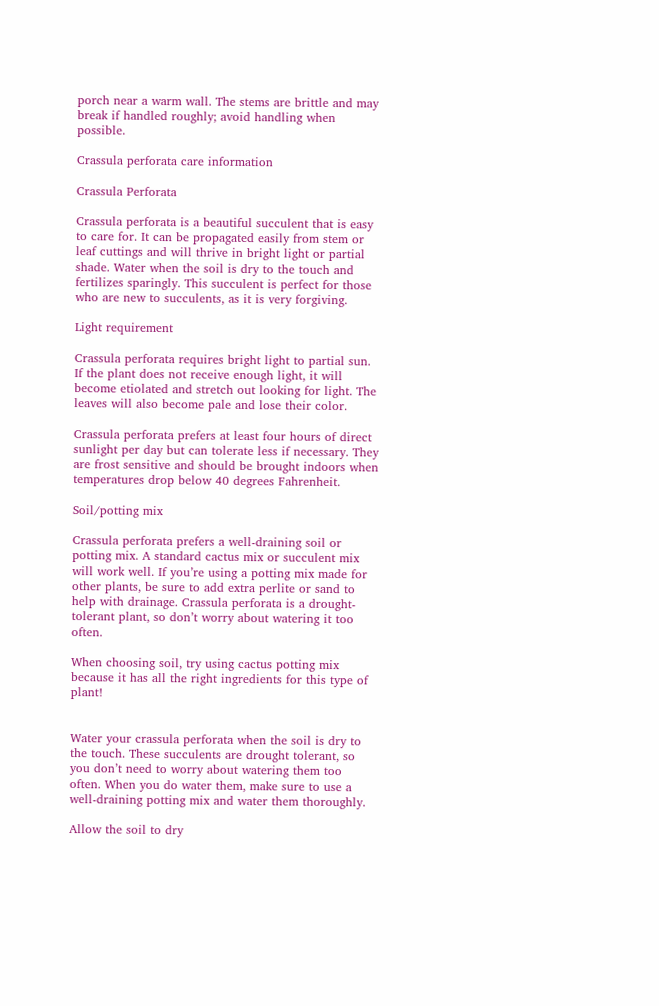porch near a warm wall. The stems are brittle and may break if handled roughly; avoid handling when possible.

Crassula perforata care information

Crassula Perforata

Crassula perforata is a beautiful succulent that is easy to care for. It can be propagated easily from stem or leaf cuttings and will thrive in bright light or partial shade. Water when the soil is dry to the touch and fertilizes sparingly. This succulent is perfect for those who are new to succulents, as it is very forgiving.

Light requirement

Crassula perforata requires bright light to partial sun. If the plant does not receive enough light, it will become etiolated and stretch out looking for light. The leaves will also become pale and lose their color.

Crassula perforata prefers at least four hours of direct sunlight per day but can tolerate less if necessary. They are frost sensitive and should be brought indoors when temperatures drop below 40 degrees Fahrenheit.

Soil/potting mix

Crassula perforata prefers a well-draining soil or potting mix. A standard cactus mix or succulent mix will work well. If you’re using a potting mix made for other plants, be sure to add extra perlite or sand to help with drainage. Crassula perforata is a drought-tolerant plant, so don’t worry about watering it too often.

When choosing soil, try using cactus potting mix because it has all the right ingredients for this type of plant!


Water your crassula perforata when the soil is dry to the touch. These succulents are drought tolerant, so you don’t need to worry about watering them too often. When you do water them, make sure to use a well-draining potting mix and water them thoroughly.

Allow the soil to dry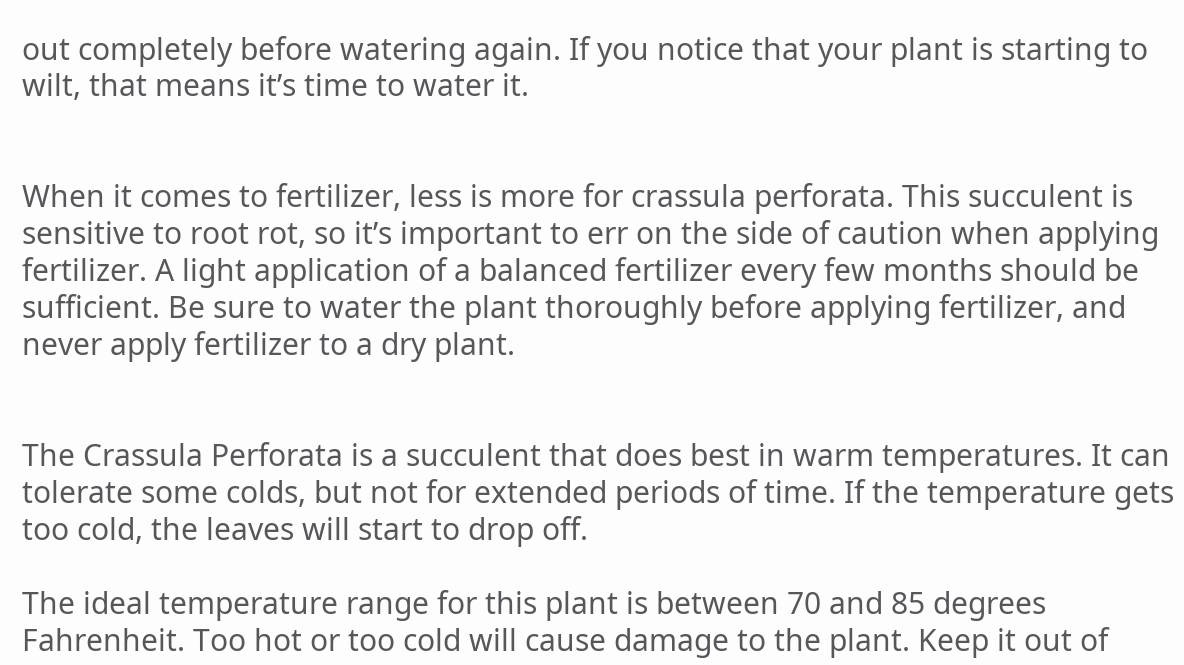out completely before watering again. If you notice that your plant is starting to wilt, that means it’s time to water it.


When it comes to fertilizer, less is more for crassula perforata. This succulent is sensitive to root rot, so it’s important to err on the side of caution when applying fertilizer. A light application of a balanced fertilizer every few months should be sufficient. Be sure to water the plant thoroughly before applying fertilizer, and never apply fertilizer to a dry plant.


The Crassula Perforata is a succulent that does best in warm temperatures. It can tolerate some colds, but not for extended periods of time. If the temperature gets too cold, the leaves will start to drop off.

The ideal temperature range for this plant is between 70 and 85 degrees Fahrenheit. Too hot or too cold will cause damage to the plant. Keep it out of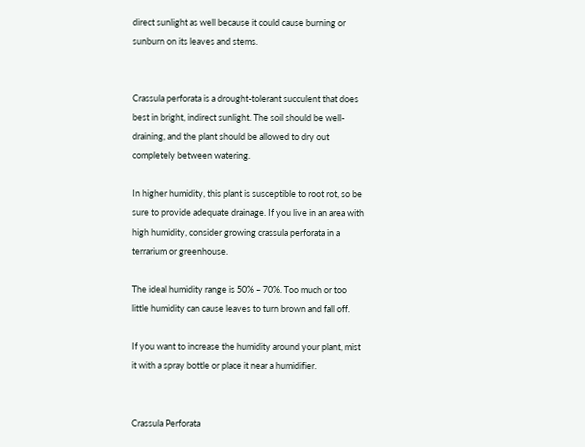direct sunlight as well because it could cause burning or sunburn on its leaves and stems.


Crassula perforata is a drought-tolerant succulent that does best in bright, indirect sunlight. The soil should be well-draining, and the plant should be allowed to dry out completely between watering.

In higher humidity, this plant is susceptible to root rot, so be sure to provide adequate drainage. If you live in an area with high humidity, consider growing crassula perforata in a terrarium or greenhouse.

The ideal humidity range is 50% – 70%. Too much or too little humidity can cause leaves to turn brown and fall off.

If you want to increase the humidity around your plant, mist it with a spray bottle or place it near a humidifier.


Crassula Perforata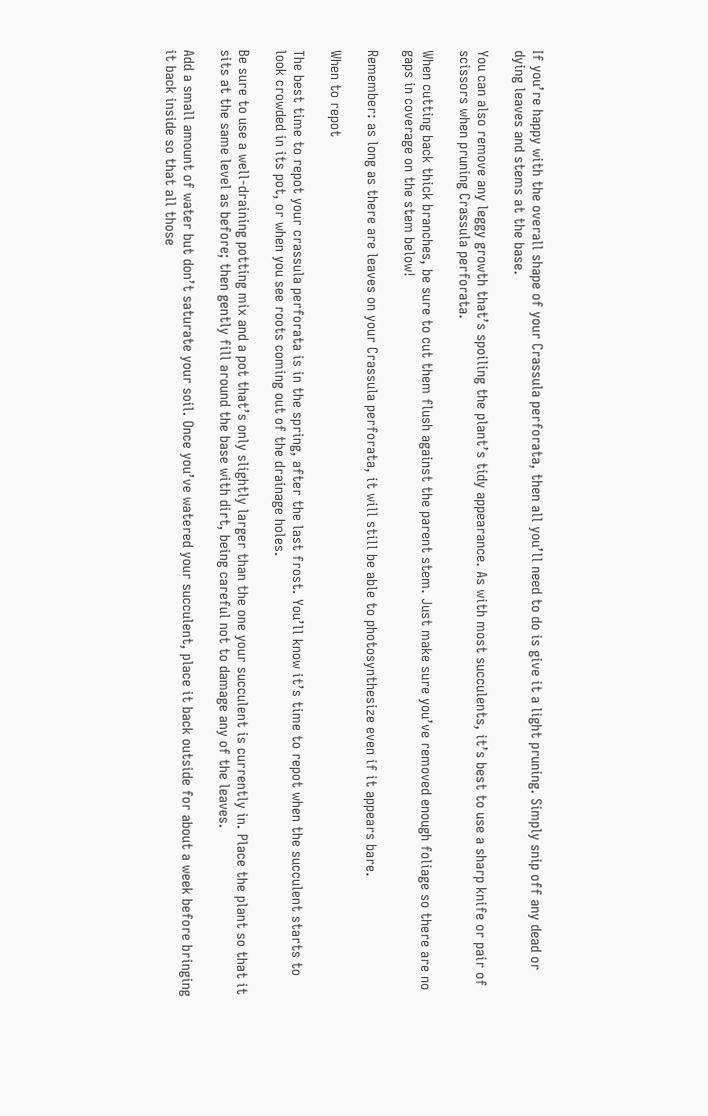If you’re happy with the overall shape of your Crassula perforata, then all you’ll need to do is give it a light pruning. Simply snip off any dead or dying leaves and stems at the base.

You can also remove any leggy growth that’s spoiling the plant’s tidy appearance. As with most succulents, it’s best to use a sharp knife or pair of scissors when pruning Crassula perforata.

When cutting back thick branches, be sure to cut them flush against the parent stem. Just make sure you’ve removed enough foliage so there are no gaps in coverage on the stem below!

Remember: as long as there are leaves on your Crassula perforata, it will still be able to photosynthesize even if it appears bare.

When to repot

The best time to repot your crassula perforata is in the spring, after the last frost. You’ll know it’s time to repot when the succulent starts to look crowded in its pot, or when you see roots coming out of the drainage holes.

Be sure to use a well-draining potting mix and a pot that’s only slightly larger than the one your succulent is currently in. Place the plant so that it sits at the same level as before; then gently fill around the base with dirt, being careful not to damage any of the leaves.

Add a small amount of water but don’t saturate your soil. Once you’ve watered your succulent, place it back outside for about a week before bringing it back inside so that all those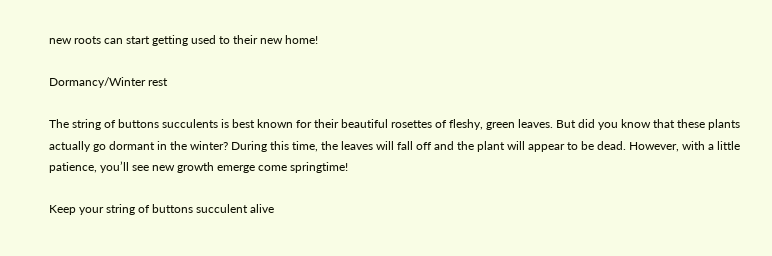new roots can start getting used to their new home!

Dormancy/Winter rest

The string of buttons succulents is best known for their beautiful rosettes of fleshy, green leaves. But did you know that these plants actually go dormant in the winter? During this time, the leaves will fall off and the plant will appear to be dead. However, with a little patience, you’ll see new growth emerge come springtime!

Keep your string of buttons succulent alive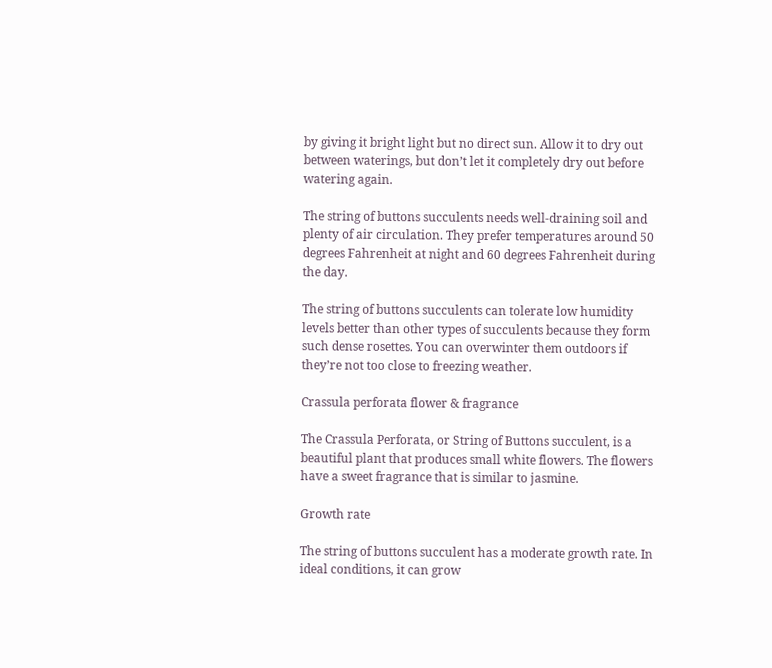by giving it bright light but no direct sun. Allow it to dry out between waterings, but don’t let it completely dry out before watering again.

The string of buttons succulents needs well-draining soil and plenty of air circulation. They prefer temperatures around 50 degrees Fahrenheit at night and 60 degrees Fahrenheit during the day.

The string of buttons succulents can tolerate low humidity levels better than other types of succulents because they form such dense rosettes. You can overwinter them outdoors if they’re not too close to freezing weather.

Crassula perforata flower & fragrance

The Crassula Perforata, or String of Buttons succulent, is a beautiful plant that produces small white flowers. The flowers have a sweet fragrance that is similar to jasmine.

Growth rate

The string of buttons succulent has a moderate growth rate. In ideal conditions, it can grow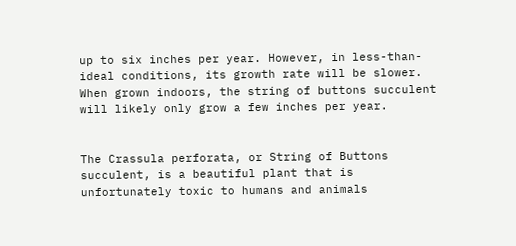up to six inches per year. However, in less-than-ideal conditions, its growth rate will be slower. When grown indoors, the string of buttons succulent will likely only grow a few inches per year.


The Crassula perforata, or String of Buttons succulent, is a beautiful plant that is unfortunately toxic to humans and animals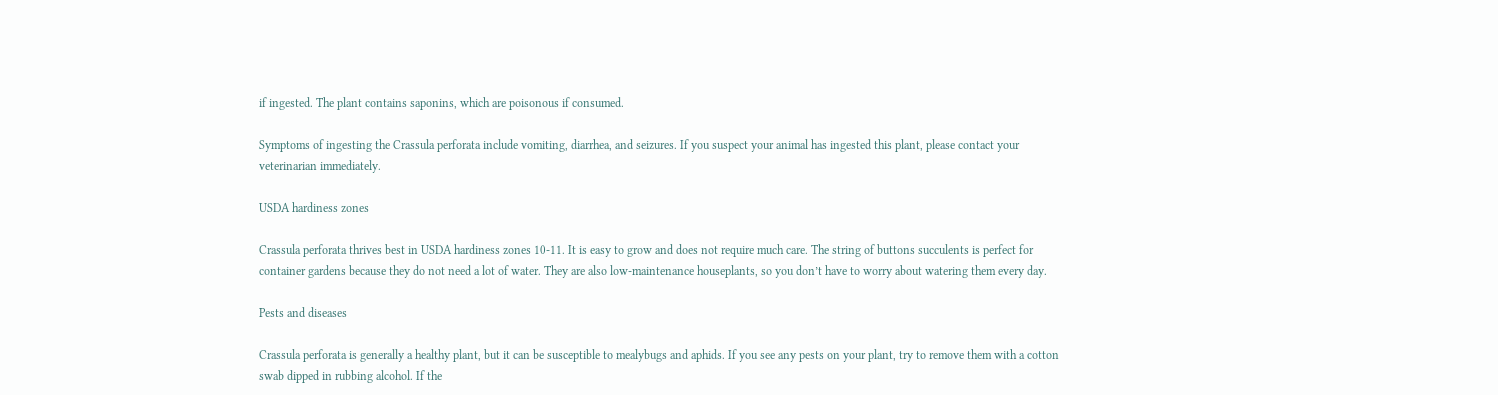if ingested. The plant contains saponins, which are poisonous if consumed.

Symptoms of ingesting the Crassula perforata include vomiting, diarrhea, and seizures. If you suspect your animal has ingested this plant, please contact your veterinarian immediately.

USDA hardiness zones

Crassula perforata thrives best in USDA hardiness zones 10-11. It is easy to grow and does not require much care. The string of buttons succulents is perfect for container gardens because they do not need a lot of water. They are also low-maintenance houseplants, so you don’t have to worry about watering them every day.

Pests and diseases

Crassula perforata is generally a healthy plant, but it can be susceptible to mealybugs and aphids. If you see any pests on your plant, try to remove them with a cotton swab dipped in rubbing alcohol. If the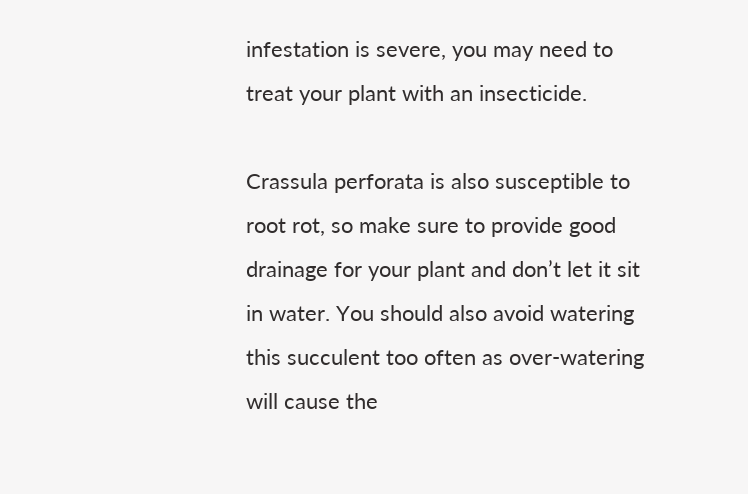infestation is severe, you may need to treat your plant with an insecticide.

Crassula perforata is also susceptible to root rot, so make sure to provide good drainage for your plant and don’t let it sit in water. You should also avoid watering this succulent too often as over-watering will cause the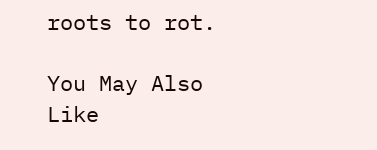roots to rot.

You May Also Like